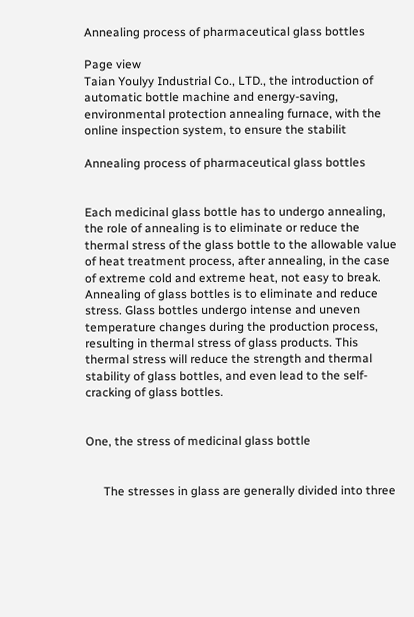Annealing process of pharmaceutical glass bottles

Page view
Taian Youlyy Industrial Co., LTD., the introduction of automatic bottle machine and energy-saving, environmental protection annealing furnace, with the online inspection system, to ensure the stabilit

Annealing process of pharmaceutical glass bottles


Each medicinal glass bottle has to undergo annealing, the role of annealing is to eliminate or reduce the thermal stress of the glass bottle to the allowable value of heat treatment process, after annealing, in the case of extreme cold and extreme heat, not easy to break. Annealing of glass bottles is to eliminate and reduce stress. Glass bottles undergo intense and uneven temperature changes during the production process, resulting in thermal stress of glass products. This thermal stress will reduce the strength and thermal stability of glass bottles, and even lead to the self-cracking of glass bottles.


One, the stress of medicinal glass bottle


      The stresses in glass are generally divided into three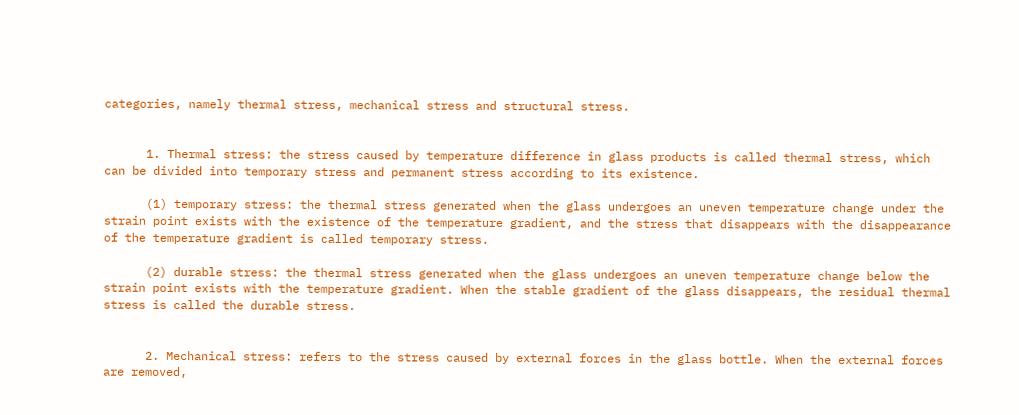categories, namely thermal stress, mechanical stress and structural stress.


      1. Thermal stress: the stress caused by temperature difference in glass products is called thermal stress, which can be divided into temporary stress and permanent stress according to its existence.

      (1) temporary stress: the thermal stress generated when the glass undergoes an uneven temperature change under the strain point exists with the existence of the temperature gradient, and the stress that disappears with the disappearance of the temperature gradient is called temporary stress.

      (2) durable stress: the thermal stress generated when the glass undergoes an uneven temperature change below the strain point exists with the temperature gradient. When the stable gradient of the glass disappears, the residual thermal stress is called the durable stress.


      2. Mechanical stress: refers to the stress caused by external forces in the glass bottle. When the external forces are removed,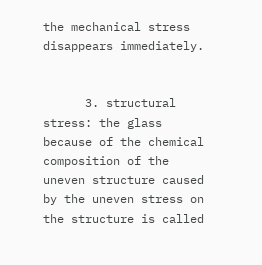the mechanical stress disappears immediately.


      3. structural stress: the glass because of the chemical composition of the uneven structure caused by the uneven stress on the structure is called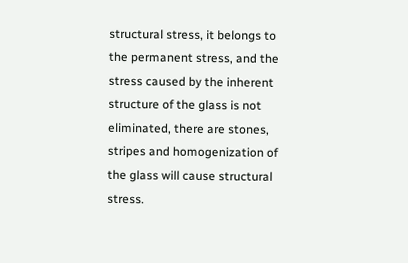structural stress, it belongs to the permanent stress, and the stress caused by the inherent structure of the glass is not eliminated, there are stones, stripes and homogenization of the glass will cause structural stress.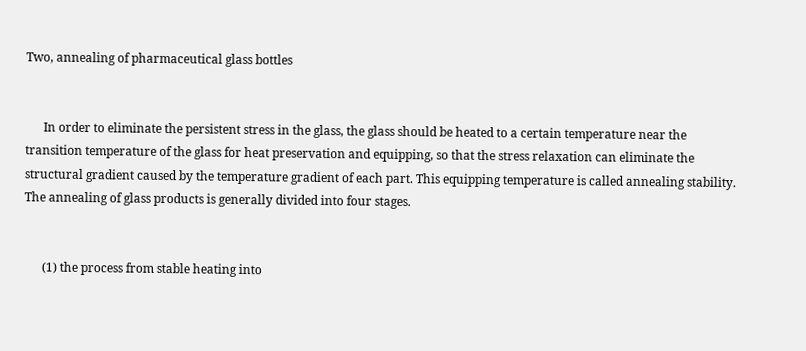Two, annealing of pharmaceutical glass bottles


      In order to eliminate the persistent stress in the glass, the glass should be heated to a certain temperature near the transition temperature of the glass for heat preservation and equipping, so that the stress relaxation can eliminate the structural gradient caused by the temperature gradient of each part. This equipping temperature is called annealing stability. The annealing of glass products is generally divided into four stages.


      (1) the process from stable heating into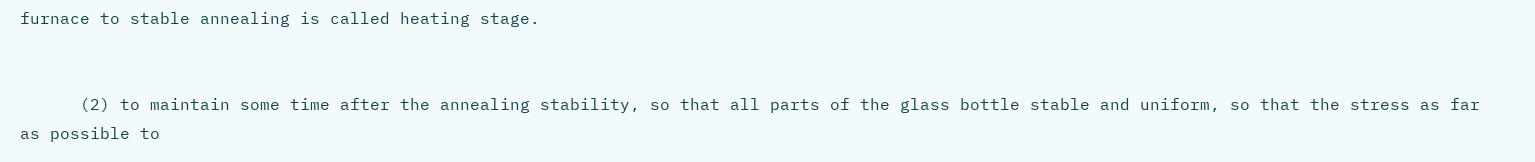furnace to stable annealing is called heating stage.


      (2) to maintain some time after the annealing stability, so that all parts of the glass bottle stable and uniform, so that the stress as far as possible to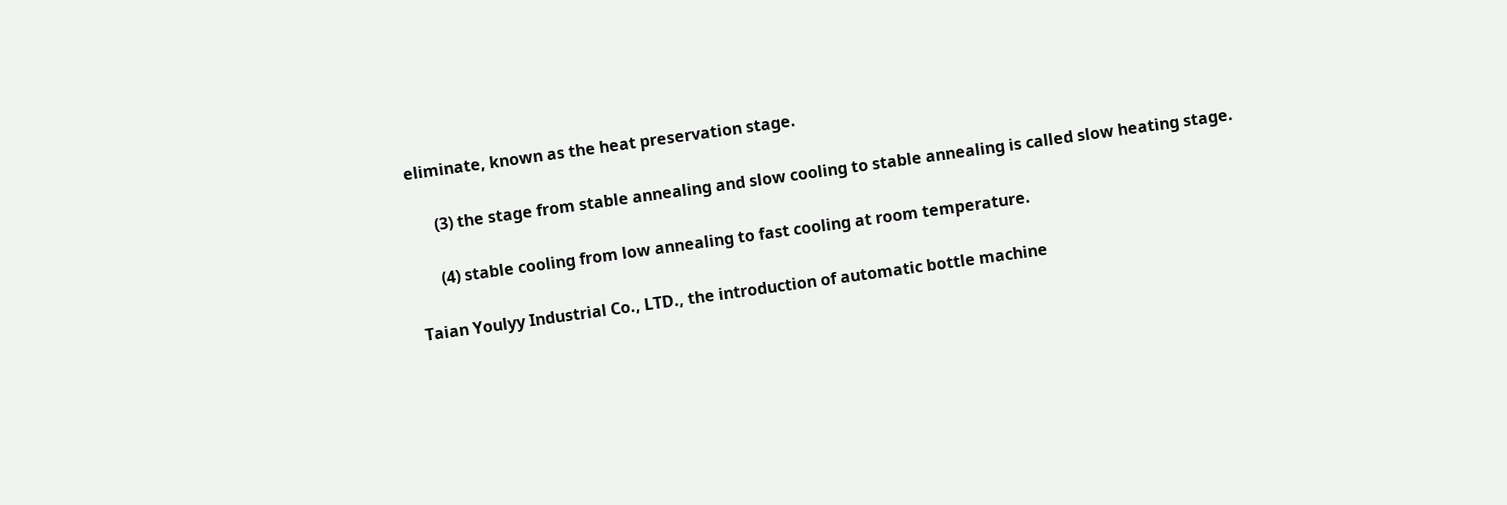eliminate, known as the heat preservation stage.


      (3) the stage from stable annealing and slow cooling to stable annealing is called slow heating stage.


      (4) stable cooling from low annealing to fast cooling at room temperature.


Taian Youlyy Industrial Co., LTD., the introduction of automatic bottle machine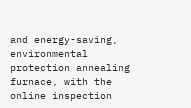and energy-saving, environmental protection annealing furnace, with the online inspection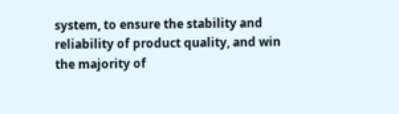system, to ensure the stability and reliability of product quality, and win the majority of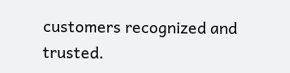customers recognized and trusted.